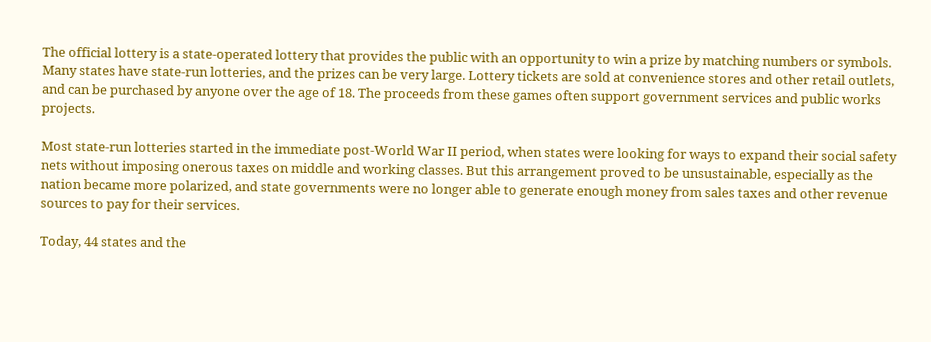The official lottery is a state-operated lottery that provides the public with an opportunity to win a prize by matching numbers or symbols. Many states have state-run lotteries, and the prizes can be very large. Lottery tickets are sold at convenience stores and other retail outlets, and can be purchased by anyone over the age of 18. The proceeds from these games often support government services and public works projects.

Most state-run lotteries started in the immediate post-World War II period, when states were looking for ways to expand their social safety nets without imposing onerous taxes on middle and working classes. But this arrangement proved to be unsustainable, especially as the nation became more polarized, and state governments were no longer able to generate enough money from sales taxes and other revenue sources to pay for their services.

Today, 44 states and the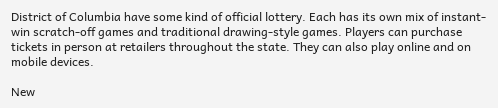District of Columbia have some kind of official lottery. Each has its own mix of instant-win scratch-off games and traditional drawing-style games. Players can purchase tickets in person at retailers throughout the state. They can also play online and on mobile devices.

New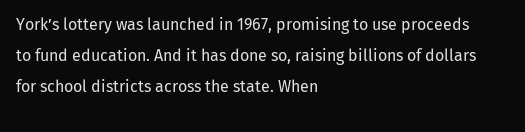York’s lottery was launched in 1967, promising to use proceeds to fund education. And it has done so, raising billions of dollars for school districts across the state. When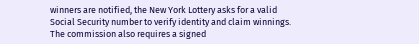winners are notified, the New York Lottery asks for a valid Social Security number to verify identity and claim winnings. The commission also requires a signed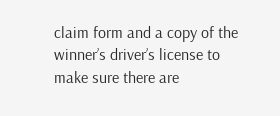claim form and a copy of the winner’s driver’s license to make sure there are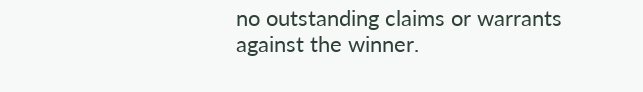no outstanding claims or warrants against the winner.